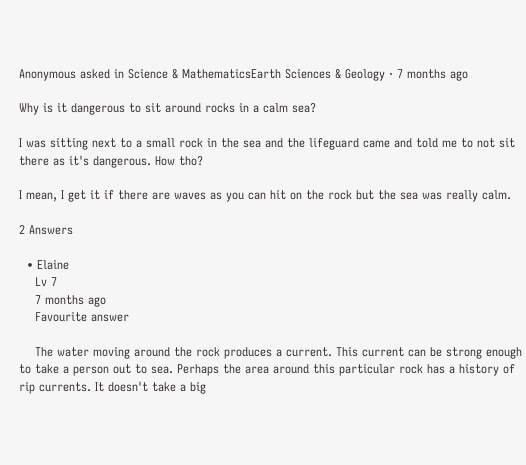Anonymous asked in Science & MathematicsEarth Sciences & Geology · 7 months ago

Why is it dangerous to sit around rocks in a calm sea?

I was sitting next to a small rock in the sea and the lifeguard came and told me to not sit there as it's dangerous. How tho?

I mean, I get it if there are waves as you can hit on the rock but the sea was really calm.

2 Answers

  • Elaine
    Lv 7
    7 months ago
    Favourite answer

    The water moving around the rock produces a current. This current can be strong enough to take a person out to sea. Perhaps the area around this particular rock has a history of rip currents. It doesn't take a big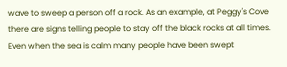wave to sweep a person off a rock. As an example, at Peggy's Cove there are signs telling people to stay off the black rocks at all times. Even when the sea is calm many people have been swept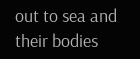out to sea and their bodies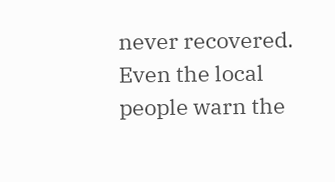never recovered. Even the local people warn the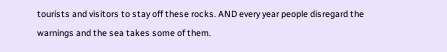tourists and visitors to stay off these rocks. AND every year people disregard the warnings and the sea takes some of them.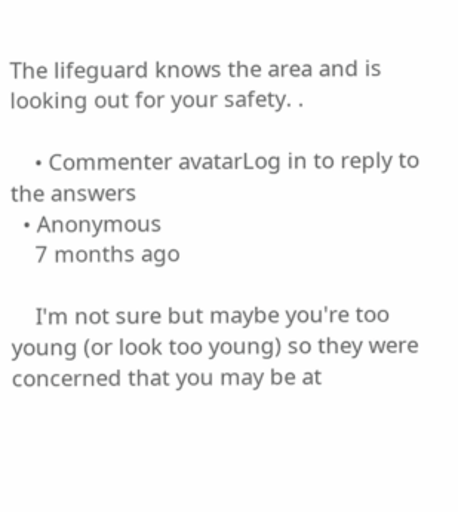The lifeguard knows the area and is looking out for your safety. .

    • Commenter avatarLog in to reply to the answers
  • Anonymous
    7 months ago

    I'm not sure but maybe you're too young (or look too young) so they were concerned that you may be at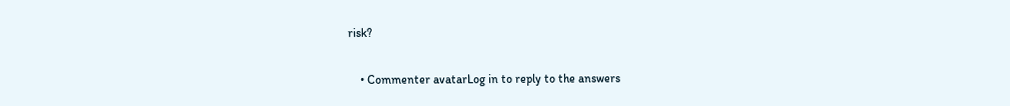risk?

    • Commenter avatarLog in to reply to the answers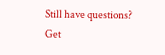Still have questions? Get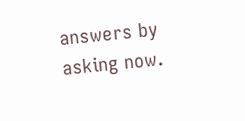answers by asking now.